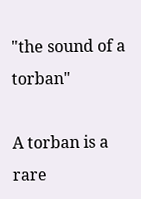"the sound of a torban"

A torban is a rare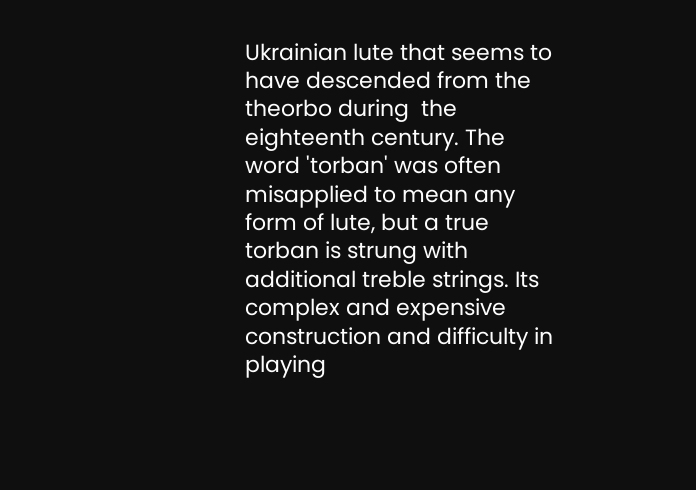Ukrainian lute that seems to have descended from the theorbo during  the eighteenth century. The word 'torban' was often misapplied to mean any form of lute, but a true torban is strung with additional treble strings. Its complex and expensive construction and difficulty in playing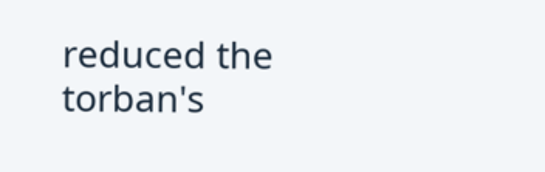reduced the torban's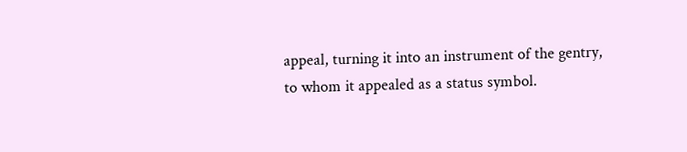appeal, turning it into an instrument of the gentry, to whom it appealed as a status symbol.